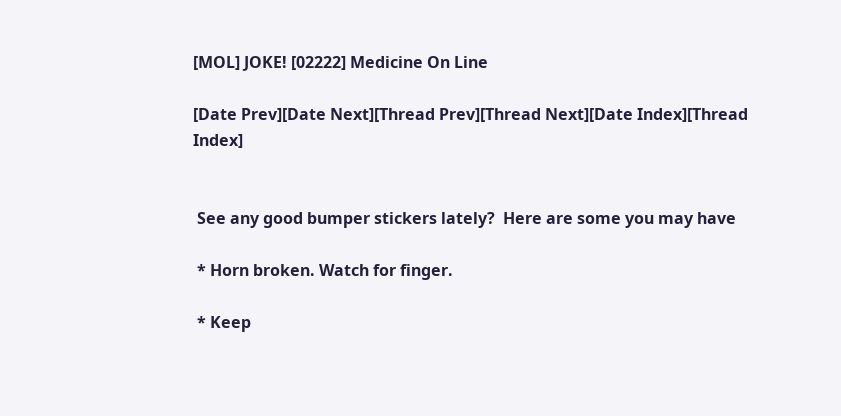[MOL] JOKE! [02222] Medicine On Line

[Date Prev][Date Next][Thread Prev][Thread Next][Date Index][Thread Index]


 See any good bumper stickers lately?  Here are some you may have

 * Horn broken. Watch for finger.

 * Keep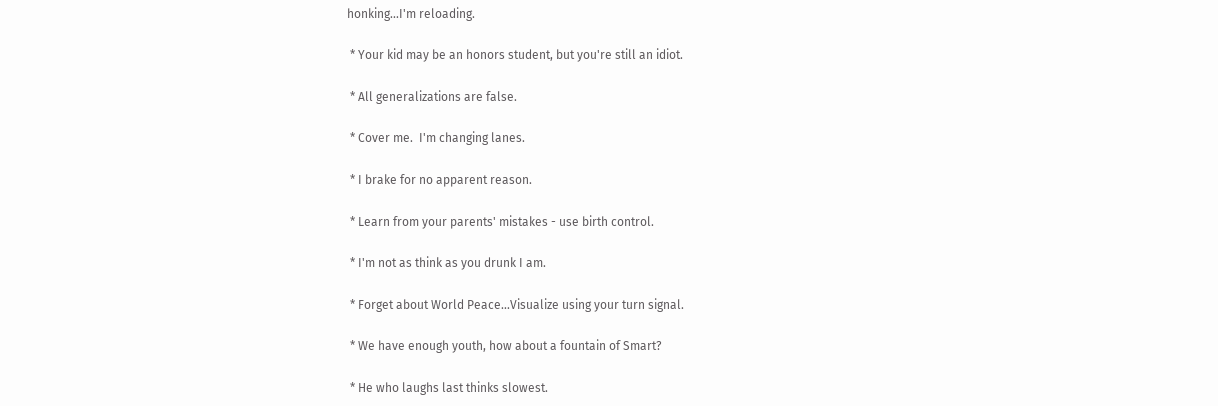honking...I'm reloading.

 * Your kid may be an honors student, but you're still an idiot.

 * All generalizations are false.

 * Cover me.  I'm changing lanes.

 * I brake for no apparent reason.

 * Learn from your parents' mistakes - use birth control.

 * I'm not as think as you drunk I am.

 * Forget about World Peace...Visualize using your turn signal.

 * We have enough youth, how about a fountain of Smart?

 * He who laughs last thinks slowest.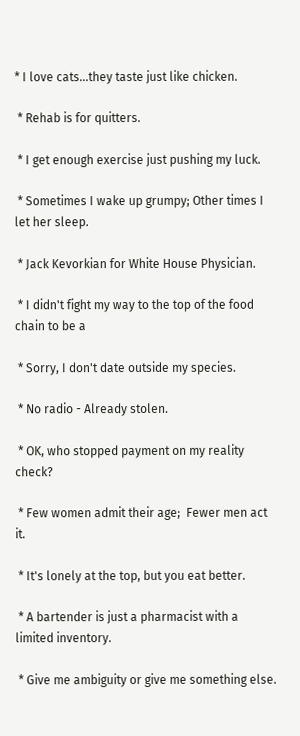* I love cats...they taste just like chicken.

 * Rehab is for quitters.

 * I get enough exercise just pushing my luck.

 * Sometimes I wake up grumpy; Other times I let her sleep.

 * Jack Kevorkian for White House Physician.

 * I didn't fight my way to the top of the food chain to be a

 * Sorry, I don't date outside my species.

 * No radio - Already stolen.

 * OK, who stopped payment on my reality check?

 * Few women admit their age;  Fewer men act it.

 * It's lonely at the top, but you eat better.

 * A bartender is just a pharmacist with a limited inventory.

 * Give me ambiguity or give me something else.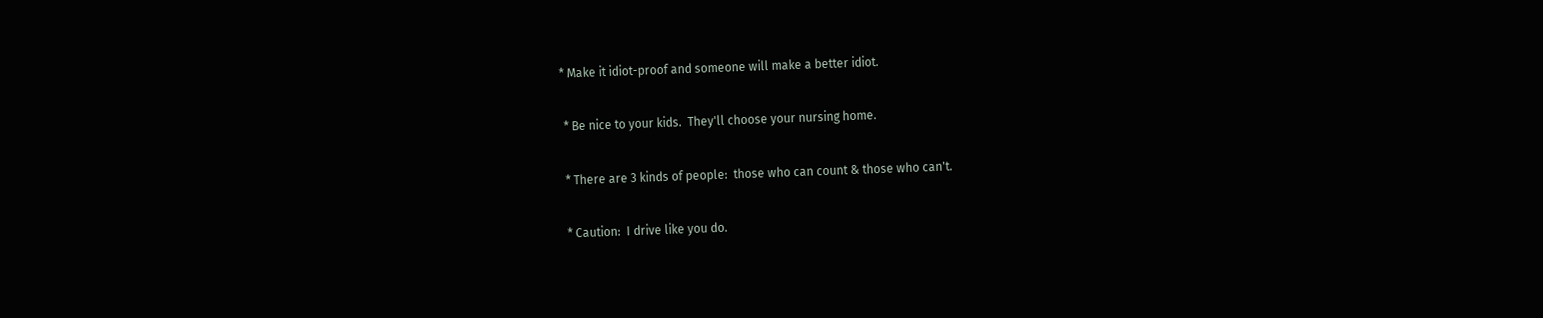* Make it idiot-proof and someone will make a better idiot.

 * Be nice to your kids.  They'll choose your nursing home.

 * There are 3 kinds of people:  those who can count & those who can't.

 * Caution:  I drive like you do.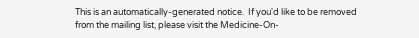This is an automatically-generated notice.  If you'd like to be removed
from the mailing list, please visit the Medicine-On-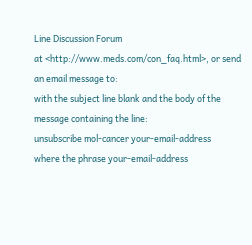Line Discussion Forum
at <http://www.meds.com/con_faq.html>, or send an email message to:
with the subject line blank and the body of the message containing the line:
unsubscribe mol-cancer your-email-address
where the phrase your-email-address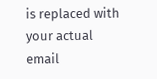is replaced with your actual email